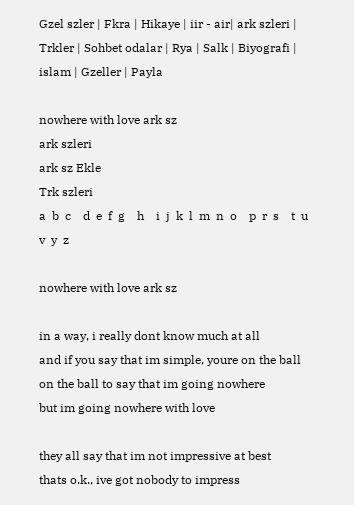Gzel szler | Fkra | Hikaye | iir - air| ark szleri | Trkler | Sohbet odalar | Rya | Salk | Biyografi | islam | Gzeller | Payla

nowhere with love ark sz
ark szleri
ark sz Ekle
Trk szleri
a  b  c    d  e  f  g    h    i  j  k  l  m  n  o    p  r  s    t  u    v  y  z

nowhere with love ark sz

in a way, i really dont know much at all
and if you say that im simple, youre on the ball
on the ball to say that im going nowhere
but im going nowhere with love

they all say that im not impressive at best
thats o.k., ive got nobody to impress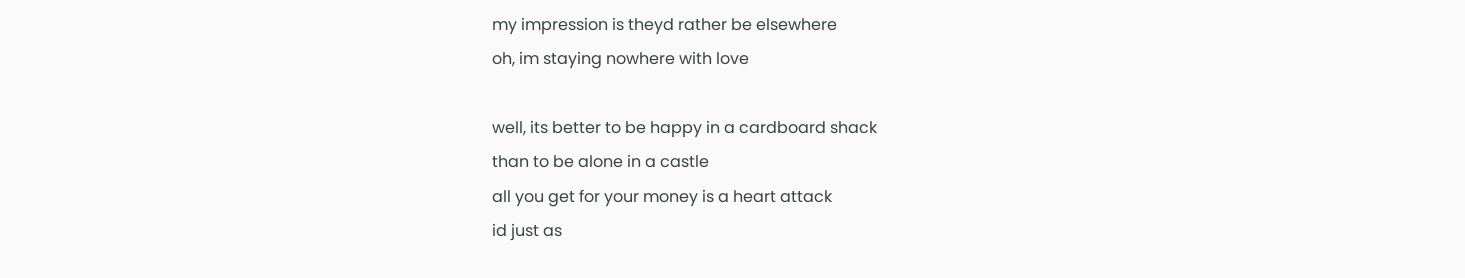my impression is theyd rather be elsewhere
oh, im staying nowhere with love

well, its better to be happy in a cardboard shack
than to be alone in a castle
all you get for your money is a heart attack
id just as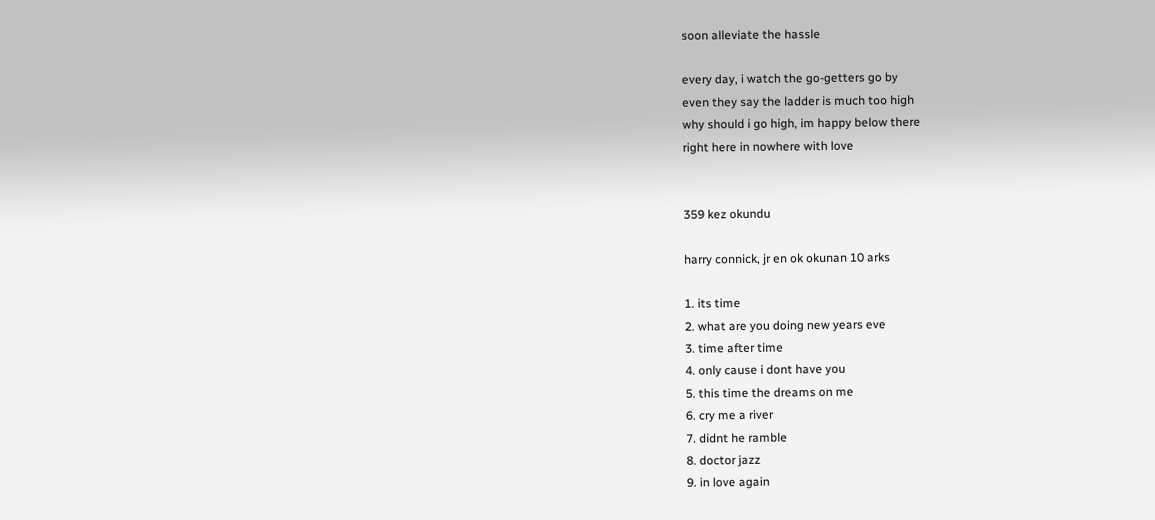soon alleviate the hassle

every day, i watch the go-getters go by
even they say the ladder is much too high
why should i go high, im happy below there
right here in nowhere with love


359 kez okundu

harry connick, jr en ok okunan 10 arks

1. its time
2. what are you doing new years eve
3. time after time
4. only cause i dont have you
5. this time the dreams on me
6. cry me a river
7. didnt he ramble
8. doctor jazz
9. in love again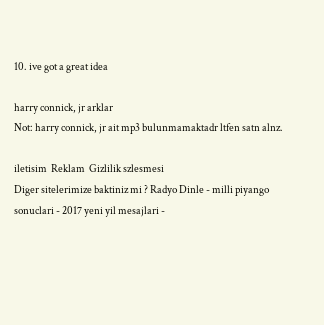10. ive got a great idea

harry connick, jr arklar
Not: harry connick, jr ait mp3 bulunmamaktadr ltfen satn alnz.

iletisim  Reklam  Gizlilik szlesmesi
Diger sitelerimize baktiniz mi ? Radyo Dinle - milli piyango sonuclari - 2017 yeni yil mesajlari -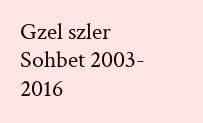Gzel szler Sohbet 2003- 2016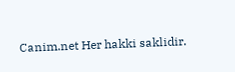Canim.net Her hakki saklidir.